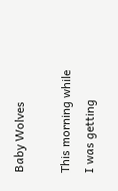Baby Wolves

This morning while I was getting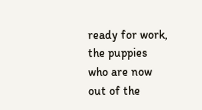ready for work, the puppies who are now out of the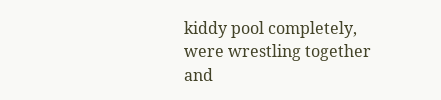kiddy pool completely, were wrestling together and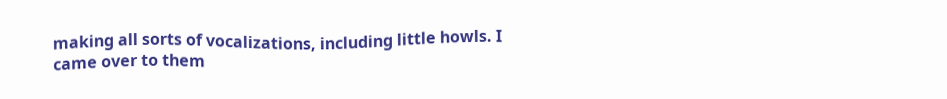making all sorts of vocalizations, including little howls. I came over to them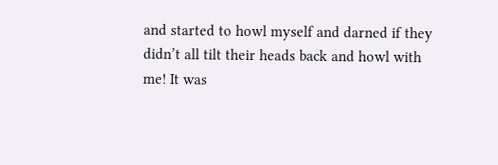and started to howl myself and darned if they didn’t all tilt their heads back and howl with me! It was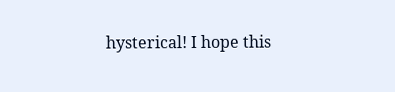hysterical! I hope this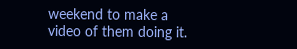weekend to make a video of them doing it.